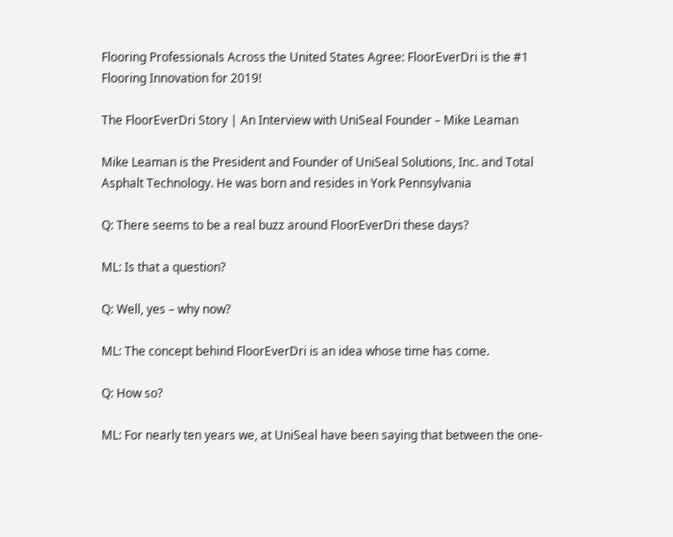Flooring Professionals Across the United States Agree: FloorEverDri is the #1 Flooring Innovation for 2019!

The FloorEverDri Story | An Interview with UniSeal Founder – Mike Leaman

Mike Leaman is the President and Founder of UniSeal Solutions, Inc. and Total Asphalt Technology. He was born and resides in York Pennsylvania

Q: There seems to be a real buzz around FloorEverDri these days?

ML: Is that a question?

Q: Well, yes – why now?

ML: The concept behind FloorEverDri is an idea whose time has come.

Q: How so?

ML: For nearly ten years we, at UniSeal have been saying that between the one-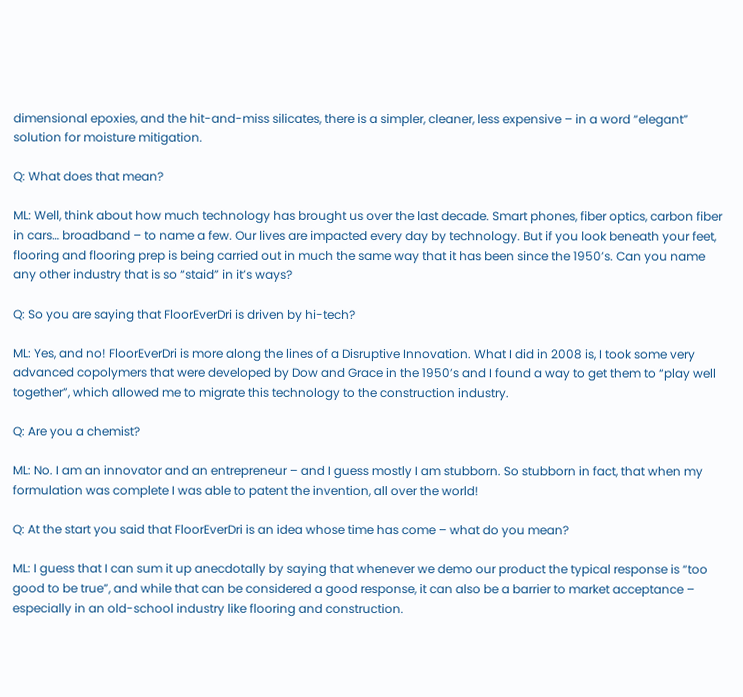dimensional epoxies, and the hit-and-miss silicates, there is a simpler, cleaner, less expensive – in a word “elegant” solution for moisture mitigation.

Q: What does that mean?

ML: Well, think about how much technology has brought us over the last decade. Smart phones, fiber optics, carbon fiber in cars… broadband – to name a few. Our lives are impacted every day by technology. But if you look beneath your feet, flooring and flooring prep is being carried out in much the same way that it has been since the 1950’s. Can you name any other industry that is so “staid” in it’s ways?

Q: So you are saying that FloorEverDri is driven by hi-tech?

ML: Yes, and no! FloorEverDri is more along the lines of a Disruptive Innovation. What I did in 2008 is, I took some very advanced copolymers that were developed by Dow and Grace in the 1950’s and I found a way to get them to “play well together”, which allowed me to migrate this technology to the construction industry.

Q: Are you a chemist?

ML: No. I am an innovator and an entrepreneur – and I guess mostly I am stubborn. So stubborn in fact, that when my formulation was complete I was able to patent the invention, all over the world!

Q: At the start you said that FloorEverDri is an idea whose time has come – what do you mean?

ML: I guess that I can sum it up anecdotally by saying that whenever we demo our product the typical response is “too good to be true”, and while that can be considered a good response, it can also be a barrier to market acceptance – especially in an old-school industry like flooring and construction.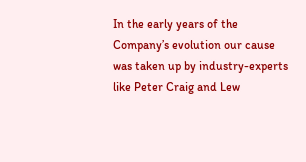In the early years of the Company’s evolution our cause was taken up by industry-experts like Peter Craig and Lew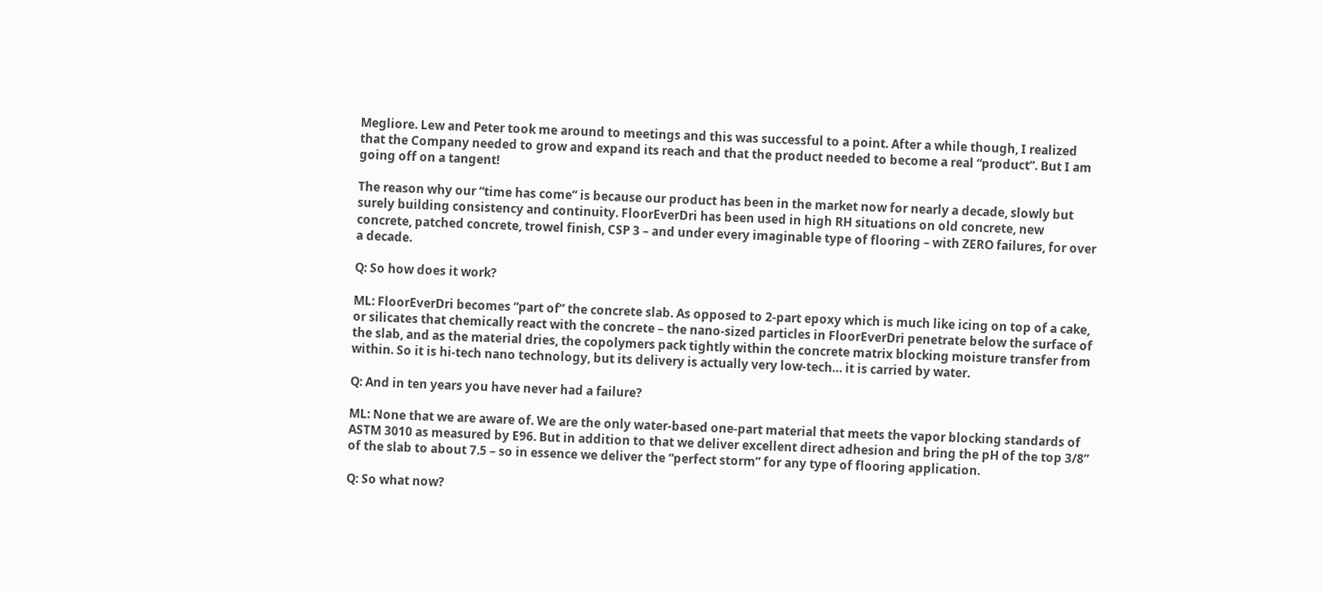Megliore. Lew and Peter took me around to meetings and this was successful to a point. After a while though, I realized that the Company needed to grow and expand its reach and that the product needed to become a real “product”. But I am going off on a tangent!

The reason why our “time has come” is because our product has been in the market now for nearly a decade, slowly but surely building consistency and continuity. FloorEverDri has been used in high RH situations on old concrete, new concrete, patched concrete, trowel finish, CSP 3 – and under every imaginable type of flooring – with ZERO failures, for over a decade.

Q: So how does it work?

ML: FloorEverDri becomes “part of” the concrete slab. As opposed to 2-part epoxy which is much like icing on top of a cake, or silicates that chemically react with the concrete – the nano-sized particles in FloorEverDri penetrate below the surface of the slab, and as the material dries, the copolymers pack tightly within the concrete matrix blocking moisture transfer from within. So it is hi-tech nano technology, but its delivery is actually very low-tech… it is carried by water.

Q: And in ten years you have never had a failure?

ML: None that we are aware of. We are the only water-based one-part material that meets the vapor blocking standards of ASTM 3010 as measured by E96. But in addition to that we deliver excellent direct adhesion and bring the pH of the top 3/8” of the slab to about 7.5 – so in essence we deliver the “perfect storm” for any type of flooring application.

Q: So what now?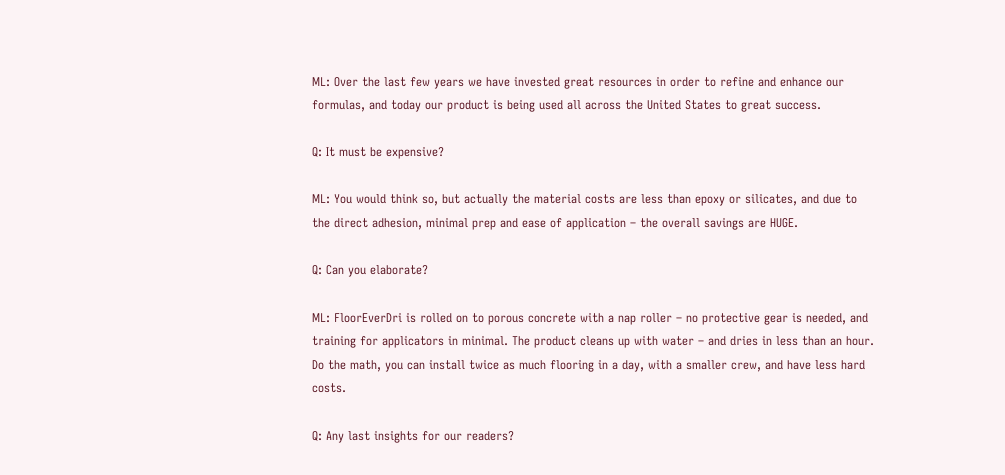ML: Over the last few years we have invested great resources in order to refine and enhance our formulas, and today our product is being used all across the United States to great success.

Q: It must be expensive?

ML: You would think so, but actually the material costs are less than epoxy or silicates, and due to the direct adhesion, minimal prep and ease of application – the overall savings are HUGE.

Q: Can you elaborate?

ML: FloorEverDri is rolled on to porous concrete with a nap roller – no protective gear is needed, and training for applicators in minimal. The product cleans up with water – and dries in less than an hour. Do the math, you can install twice as much flooring in a day, with a smaller crew, and have less hard costs.

Q: Any last insights for our readers?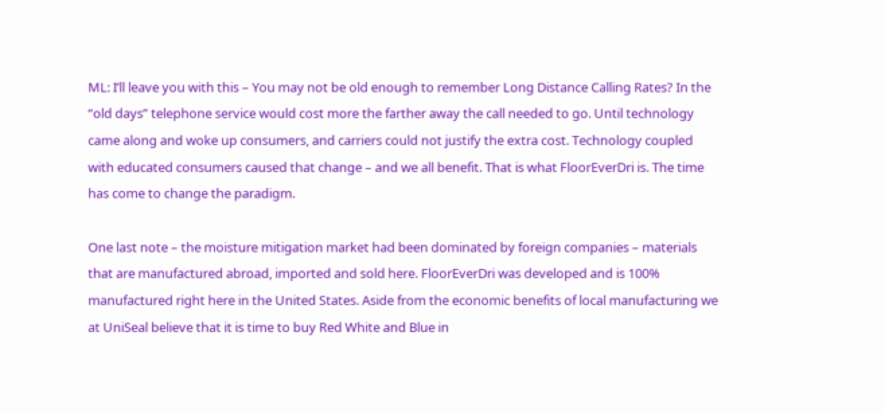ML: I’ll leave you with this – You may not be old enough to remember Long Distance Calling Rates? In the “old days” telephone service would cost more the farther away the call needed to go. Until technology came along and woke up consumers, and carriers could not justify the extra cost. Technology coupled with educated consumers caused that change – and we all benefit. That is what FloorEverDri is. The time has come to change the paradigm.

One last note – the moisture mitigation market had been dominated by foreign companies – materials that are manufactured abroad, imported and sold here. FloorEverDri was developed and is 100% manufactured right here in the United States. Aside from the economic benefits of local manufacturing we at UniSeal believe that it is time to buy Red White and Blue in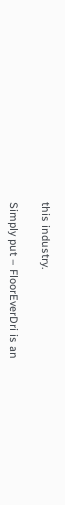this industry.

Simply put – FloorEverDri is an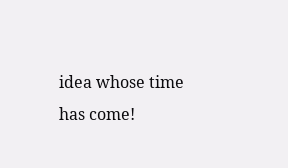idea whose time has come!